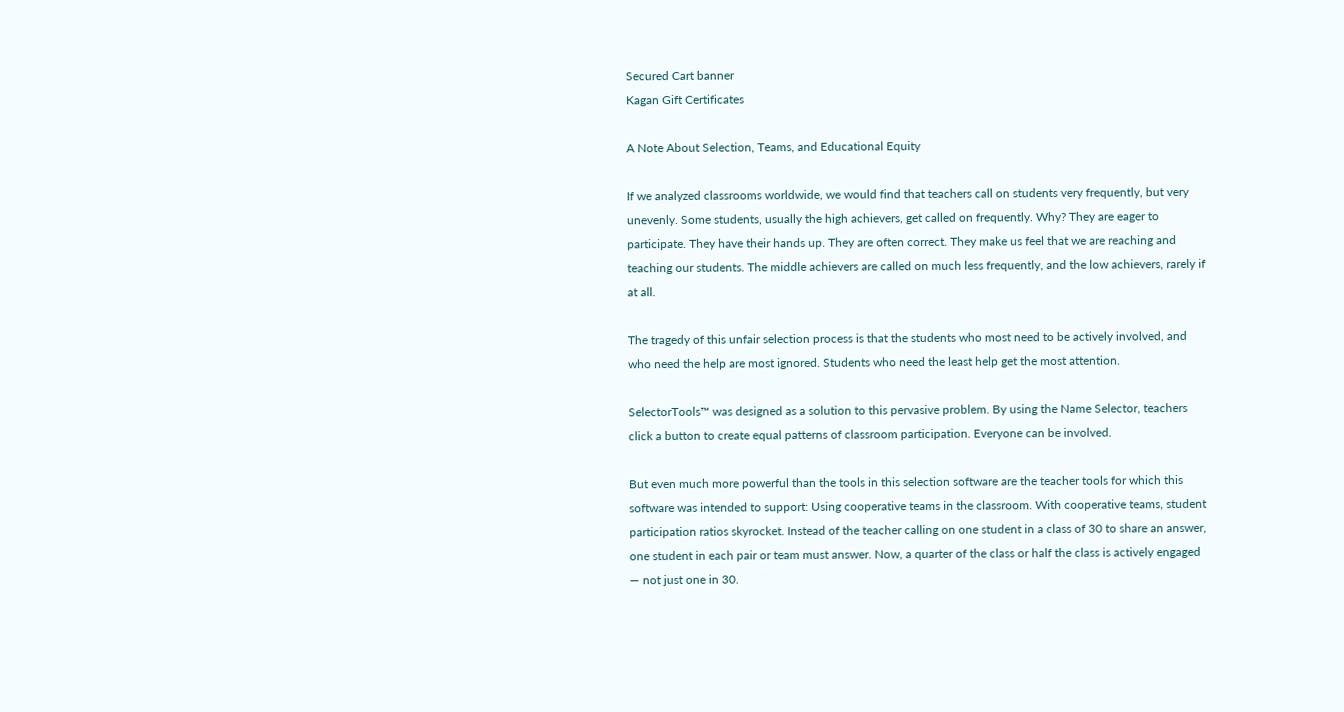Secured Cart banner
Kagan Gift Certificates

A Note About Selection, Teams, and Educational Equity

If we analyzed classrooms worldwide, we would find that teachers call on students very frequently, but very unevenly. Some students, usually the high achievers, get called on frequently. Why? They are eager to participate. They have their hands up. They are often correct. They make us feel that we are reaching and teaching our students. The middle achievers are called on much less frequently, and the low achievers, rarely if at all.

The tragedy of this unfair selection process is that the students who most need to be actively involved, and who need the help are most ignored. Students who need the least help get the most attention.

SelectorTools™ was designed as a solution to this pervasive problem. By using the Name Selector, teachers click a button to create equal patterns of classroom participation. Everyone can be involved.

But even much more powerful than the tools in this selection software are the teacher tools for which this software was intended to support: Using cooperative teams in the classroom. With cooperative teams, student participation ratios skyrocket. Instead of the teacher calling on one student in a class of 30 to share an answer, one student in each pair or team must answer. Now, a quarter of the class or half the class is actively engaged — not just one in 30.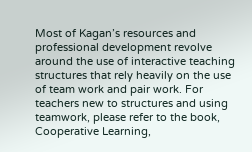Most of Kagan’s resources and professional development revolve around the use of interactive teaching structures that rely heavily on the use of team work and pair work. For teachers new to structures and using teamwork, please refer to the book, Cooperative Learning,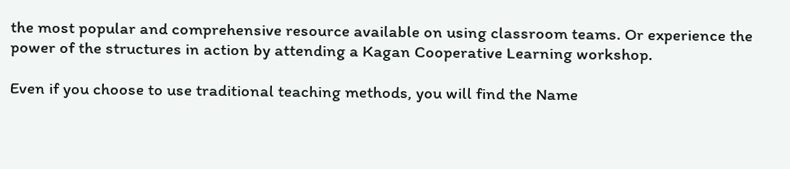the most popular and comprehensive resource available on using classroom teams. Or experience the power of the structures in action by attending a Kagan Cooperative Learning workshop.

Even if you choose to use traditional teaching methods, you will find the Name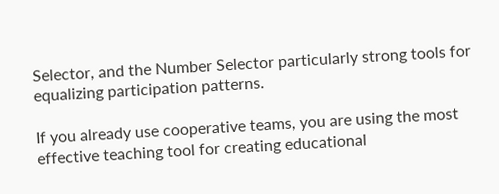Selector, and the Number Selector particularly strong tools for equalizing participation patterns.

If you already use cooperative teams, you are using the most effective teaching tool for creating educational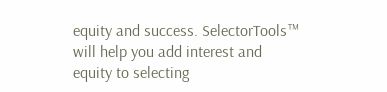equity and success. SelectorTools™ will help you add interest and equity to selecting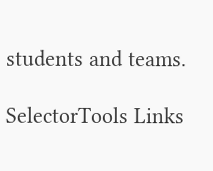students and teams.

SelectorTools Links